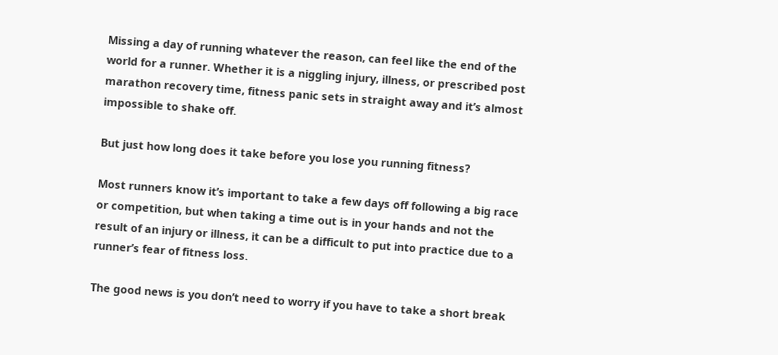Missing a day of running whatever the reason, can feel like the end of the world for a runner. Whether it is a niggling injury, illness, or prescribed post marathon recovery time, fitness panic sets in straight away and it’s almost impossible to shake off.

But just how long does it take before you lose you running fitness?

Most runners know it’s important to take a few days off following a big race or competition, but when taking a time out is in your hands and not the result of an injury or illness, it can be a difficult to put into practice due to a runner’s fear of fitness loss.

The good news is you don’t need to worry if you have to take a short break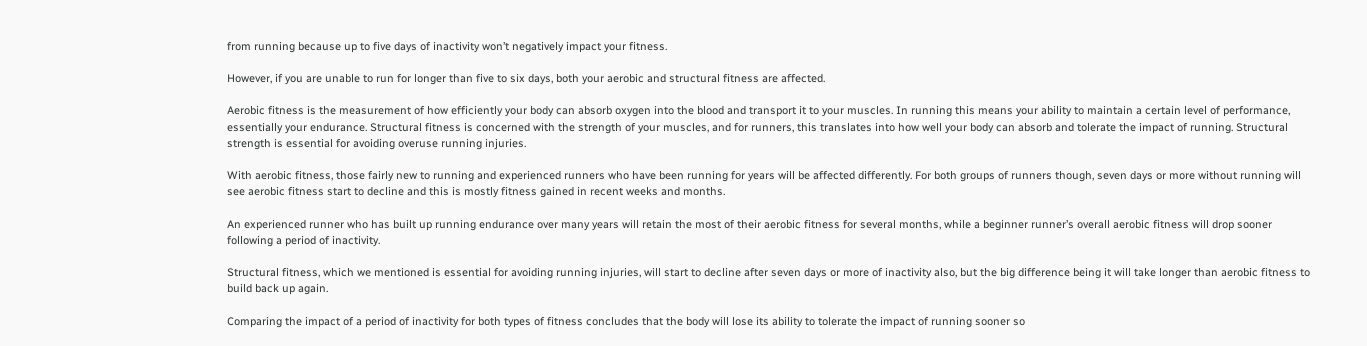from running because up to five days of inactivity won’t negatively impact your fitness.

However, if you are unable to run for longer than five to six days, both your aerobic and structural fitness are affected.

Aerobic fitness is the measurement of how efficiently your body can absorb oxygen into the blood and transport it to your muscles. In running this means your ability to maintain a certain level of performance, essentially your endurance. Structural fitness is concerned with the strength of your muscles, and for runners, this translates into how well your body can absorb and tolerate the impact of running. Structural strength is essential for avoiding overuse running injuries.

With aerobic fitness, those fairly new to running and experienced runners who have been running for years will be affected differently. For both groups of runners though, seven days or more without running will see aerobic fitness start to decline and this is mostly fitness gained in recent weeks and months.

An experienced runner who has built up running endurance over many years will retain the most of their aerobic fitness for several months, while a beginner runner’s overall aerobic fitness will drop sooner following a period of inactivity.

Structural fitness, which we mentioned is essential for avoiding running injuries, will start to decline after seven days or more of inactivity also, but the big difference being it will take longer than aerobic fitness to build back up again.

Comparing the impact of a period of inactivity for both types of fitness concludes that the body will lose its ability to tolerate the impact of running sooner so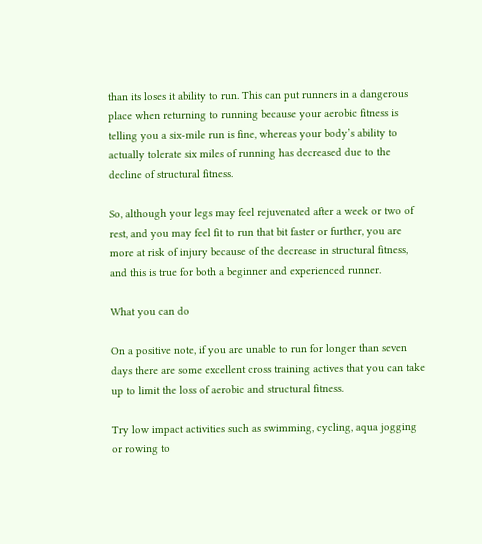than its loses it ability to run. This can put runners in a dangerous place when returning to running because your aerobic fitness is telling you a six-mile run is fine, whereas your body’s ability to actually tolerate six miles of running has decreased due to the decline of structural fitness.

So, although your legs may feel rejuvenated after a week or two of rest, and you may feel fit to run that bit faster or further, you are more at risk of injury because of the decrease in structural fitness, and this is true for both a beginner and experienced runner.

What you can do

On a positive note, if you are unable to run for longer than seven days there are some excellent cross training actives that you can take up to limit the loss of aerobic and structural fitness.

Try low impact activities such as swimming, cycling, aqua jogging or rowing to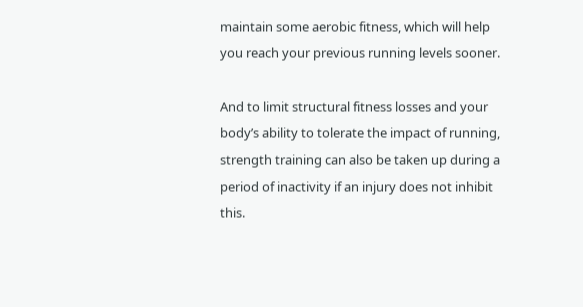maintain some aerobic fitness, which will help you reach your previous running levels sooner.

And to limit structural fitness losses and your body’s ability to tolerate the impact of running, strength training can also be taken up during a period of inactivity if an injury does not inhibit this.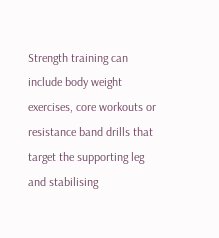Strength training can include body weight exercises, core workouts or resistance band drills that target the supporting leg and stabilising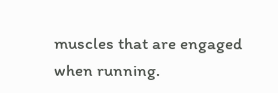muscles that are engaged when running.